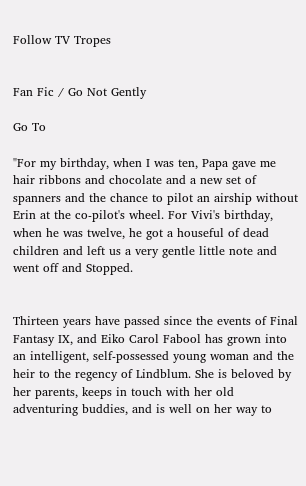Follow TV Tropes


Fan Fic / Go Not Gently

Go To

"For my birthday, when I was ten, Papa gave me hair ribbons and chocolate and a new set of spanners and the chance to pilot an airship without Erin at the co-pilot's wheel. For Vivi's birthday, when he was twelve, he got a houseful of dead children and left us a very gentle little note and went off and Stopped.


Thirteen years have passed since the events of Final Fantasy IX, and Eiko Carol Fabool has grown into an intelligent, self-possessed young woman and the heir to the regency of Lindblum. She is beloved by her parents, keeps in touch with her old adventuring buddies, and is well on her way to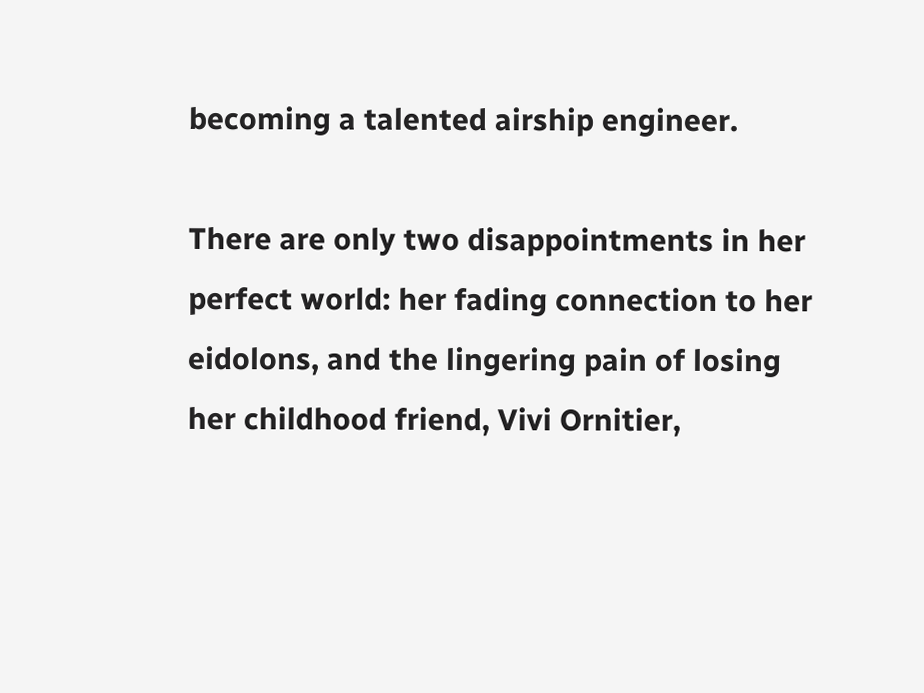becoming a talented airship engineer.

There are only two disappointments in her perfect world: her fading connection to her eidolons, and the lingering pain of losing her childhood friend, Vivi Ornitier,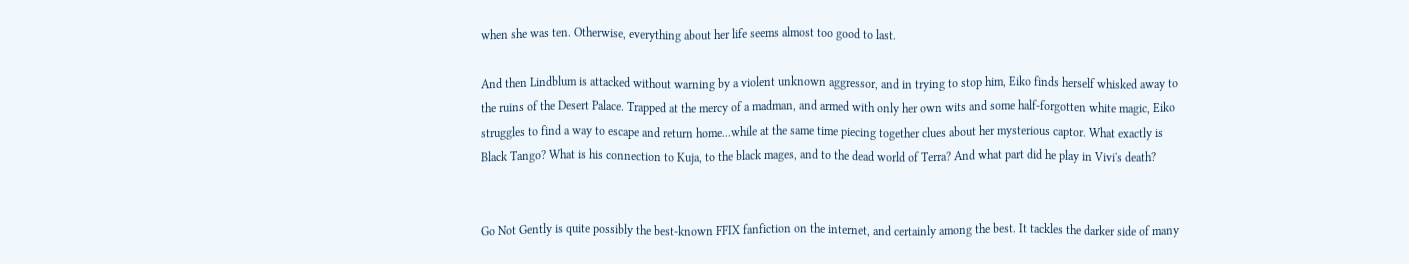when she was ten. Otherwise, everything about her life seems almost too good to last.

And then Lindblum is attacked without warning by a violent unknown aggressor, and in trying to stop him, Eiko finds herself whisked away to the ruins of the Desert Palace. Trapped at the mercy of a madman, and armed with only her own wits and some half-forgotten white magic, Eiko struggles to find a way to escape and return home...while at the same time piecing together clues about her mysterious captor. What exactly is Black Tango? What is his connection to Kuja, to the black mages, and to the dead world of Terra? And what part did he play in Vivi's death?


Go Not Gently is quite possibly the best-known FFIX fanfiction on the internet, and certainly among the best. It tackles the darker side of many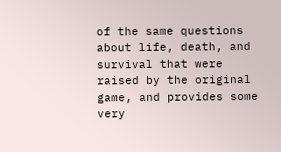of the same questions about life, death, and survival that were raised by the original game, and provides some very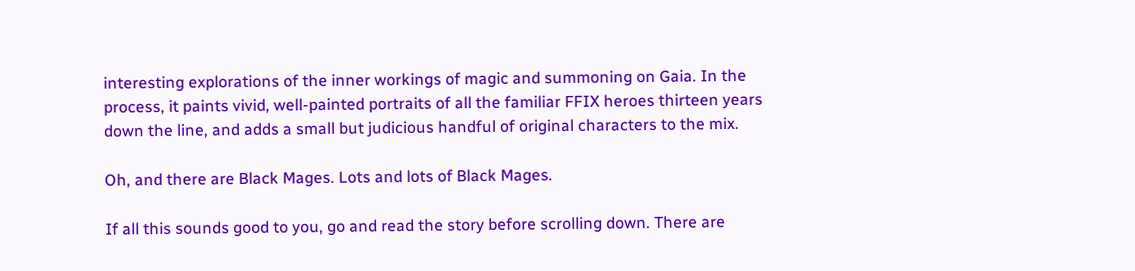interesting explorations of the inner workings of magic and summoning on Gaia. In the process, it paints vivid, well-painted portraits of all the familiar FFIX heroes thirteen years down the line, and adds a small but judicious handful of original characters to the mix.

Oh, and there are Black Mages. Lots and lots of Black Mages.

If all this sounds good to you, go and read the story before scrolling down. There are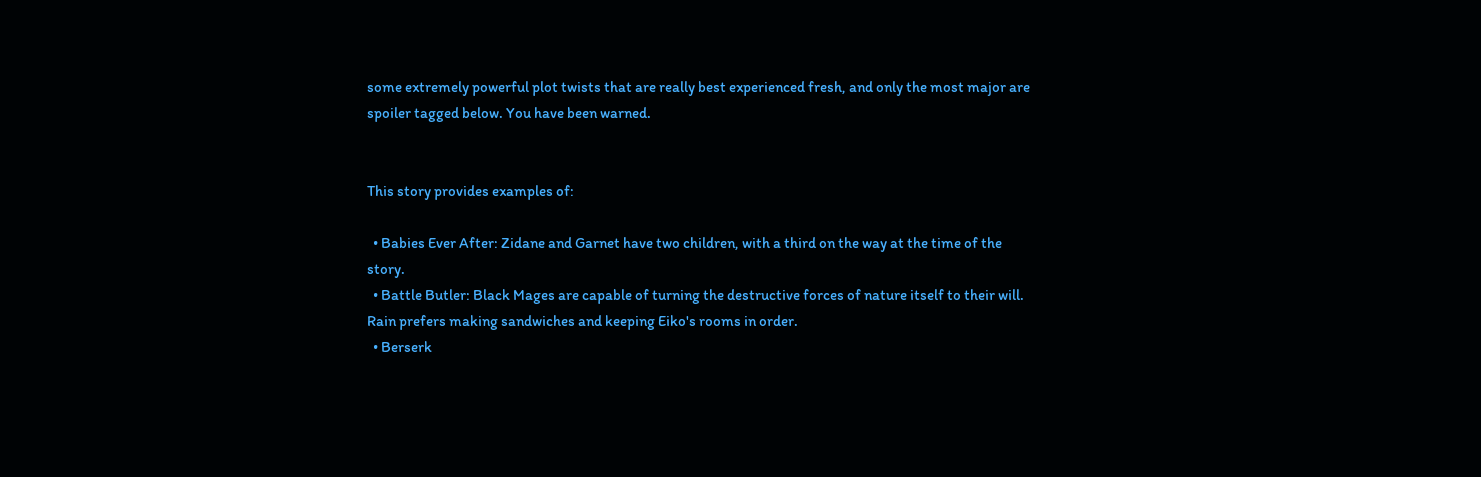some extremely powerful plot twists that are really best experienced fresh, and only the most major are spoiler tagged below. You have been warned.


This story provides examples of:

  • Babies Ever After: Zidane and Garnet have two children, with a third on the way at the time of the story.
  • Battle Butler: Black Mages are capable of turning the destructive forces of nature itself to their will. Rain prefers making sandwiches and keeping Eiko's rooms in order.
  • Berserk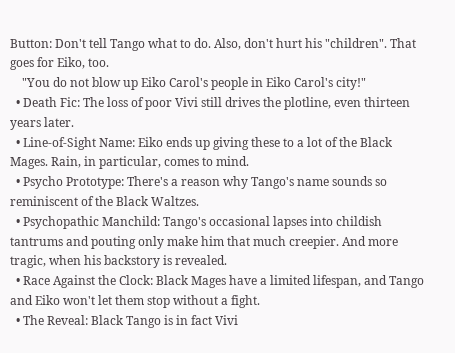Button: Don't tell Tango what to do. Also, don't hurt his "children". That goes for Eiko, too.
    "You do not blow up Eiko Carol's people in Eiko Carol's city!"
  • Death Fic: The loss of poor Vivi still drives the plotline, even thirteen years later.
  • Line-of-Sight Name: Eiko ends up giving these to a lot of the Black Mages. Rain, in particular, comes to mind.
  • Psycho Prototype: There's a reason why Tango's name sounds so reminiscent of the Black Waltzes.
  • Psychopathic Manchild: Tango's occasional lapses into childish tantrums and pouting only make him that much creepier. And more tragic, when his backstory is revealed.
  • Race Against the Clock: Black Mages have a limited lifespan, and Tango and Eiko won't let them stop without a fight.
  • The Reveal: Black Tango is in fact Vivi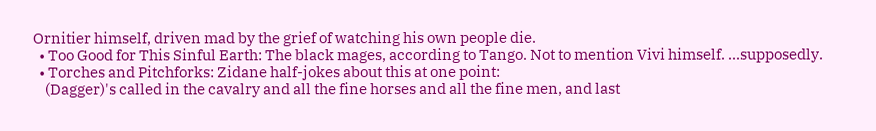Ornitier himself, driven mad by the grief of watching his own people die.
  • Too Good for This Sinful Earth: The black mages, according to Tango. Not to mention Vivi himself. ...supposedly.
  • Torches and Pitchforks: Zidane half-jokes about this at one point:
    (Dagger)'s called in the cavalry and all the fine horses and all the fine men, and last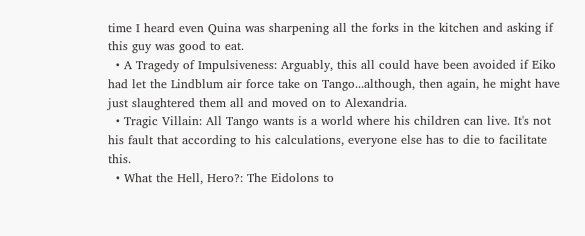time I heard even Quina was sharpening all the forks in the kitchen and asking if this guy was good to eat.
  • A Tragedy of Impulsiveness: Arguably, this all could have been avoided if Eiko had let the Lindblum air force take on Tango...although, then again, he might have just slaughtered them all and moved on to Alexandria.
  • Tragic Villain: All Tango wants is a world where his children can live. It's not his fault that according to his calculations, everyone else has to die to facilitate this.
  • What the Hell, Hero?: The Eidolons to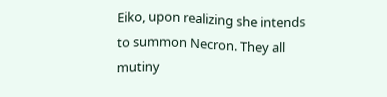Eiko, upon realizing she intends to summon Necron. They all mutiny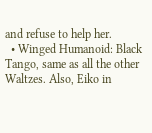and refuse to help her.
  • Winged Humanoid: Black Tango, same as all the other Waltzes. Also, Eiko in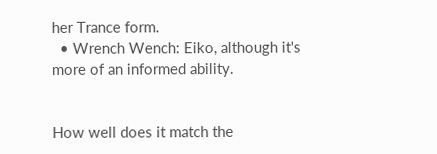her Trance form.
  • Wrench Wench: Eiko, although it's more of an informed ability.


How well does it match the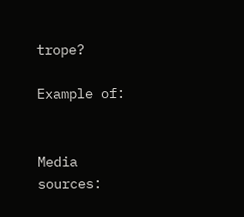trope?

Example of:


Media sources: